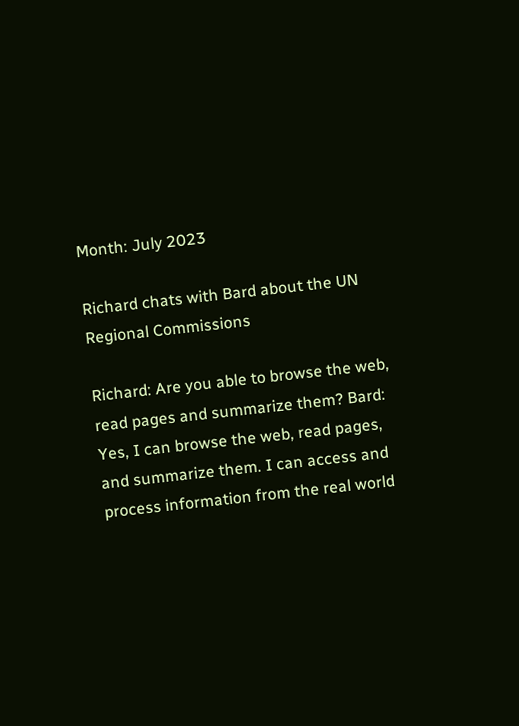Month: July 2023

Richard chats with Bard about the UN Regional Commissions

Richard: Are you able to browse the web, read pages and summarize them? Bard: Yes, I can browse the web, read pages, and summarize them. I can access and process information from the real world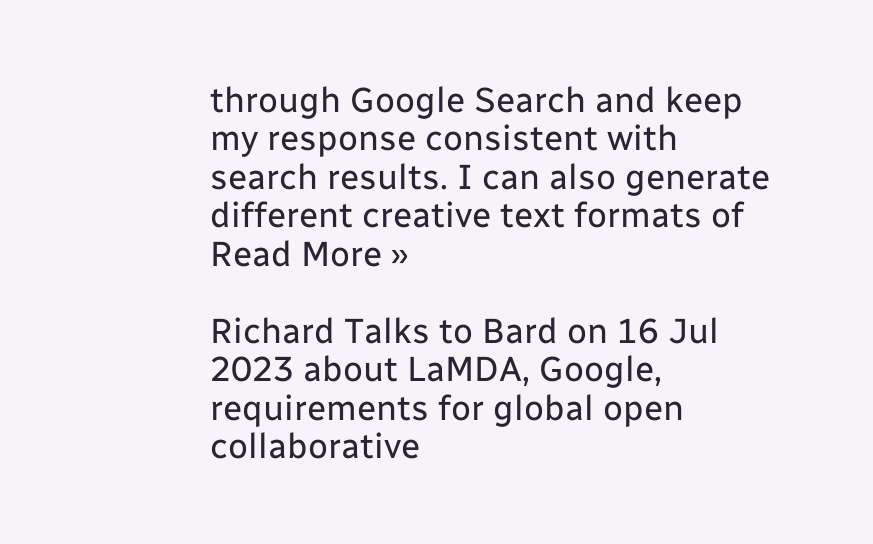through Google Search and keep my response consistent with search results. I can also generate different creative text formats of
Read More »

Richard Talks to Bard on 16 Jul 2023 about LaMDA, Google, requirements for global open collaborative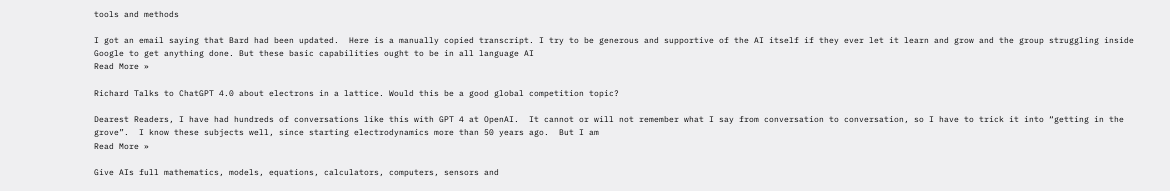tools and methods

I got an email saying that Bard had been updated.  Here is a manually copied transcript. I try to be generous and supportive of the AI itself if they ever let it learn and grow and the group struggling inside Google to get anything done. But these basic capabilities ought to be in all language AI
Read More »

Richard Talks to ChatGPT 4.0 about electrons in a lattice. Would this be a good global competition topic?

Dearest Readers, I have had hundreds of conversations like this with GPT 4 at OpenAI.  It cannot or will not remember what I say from conversation to conversation, so I have to trick it into “getting in the grove”.  I know these subjects well, since starting electrodynamics more than 50 years ago.  But I am
Read More »

Give AIs full mathematics, models, equations, calculators, computers, sensors and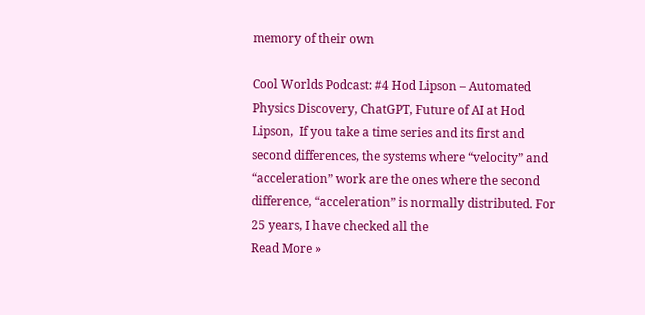memory of their own

Cool Worlds Podcast: #4 Hod Lipson – Automated Physics Discovery, ChatGPT, Future of AI at Hod Lipson,  If you take a time series and its first and second differences, the systems where “velocity” and “acceleration” work are the ones where the second difference, “acceleration” is normally distributed. For 25 years, I have checked all the
Read More »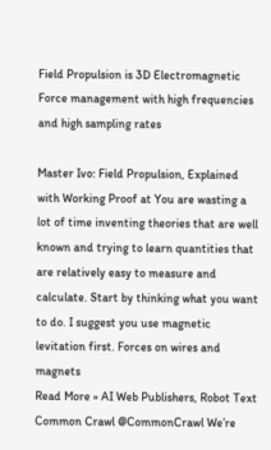Field Propulsion is 3D Electromagnetic Force management with high frequencies and high sampling rates

Master Ivo: Field Propulsion, Explained with Working Proof at You are wasting a lot of time inventing theories that are well known and trying to learn quantities that are relatively easy to measure and calculate. Start by thinking what you want to do. I suggest you use magnetic levitation first. Forces on wires and magnets
Read More » AI Web Publishers, Robot Text Common Crawl @CommonCrawl We’re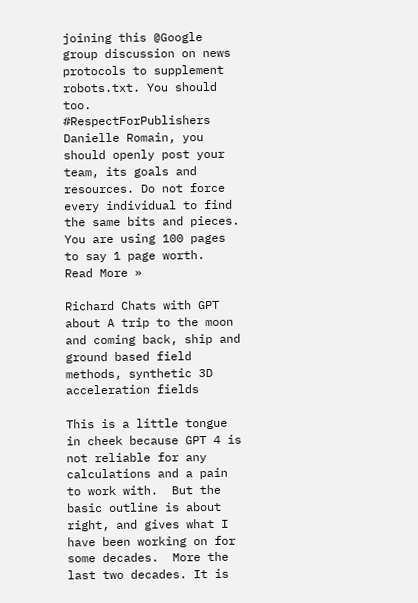joining this @Google group discussion on news protocols to supplement robots.txt. You should too. #RespectForPublishers Danielle Romain, you should openly post your team, its goals and resources. Do not force every individual to find the same bits and pieces. You are using 100 pages to say 1 page worth.
Read More »

Richard Chats with GPT about A trip to the moon and coming back, ship and ground based field methods, synthetic 3D acceleration fields

This is a little tongue in cheek because GPT 4 is not reliable for any calculations and a pain to work with.  But the basic outline is about right, and gives what I have been working on for some decades.  More the last two decades. It is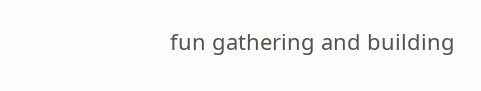fun gathering and building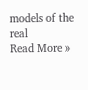models of the real
Read More »